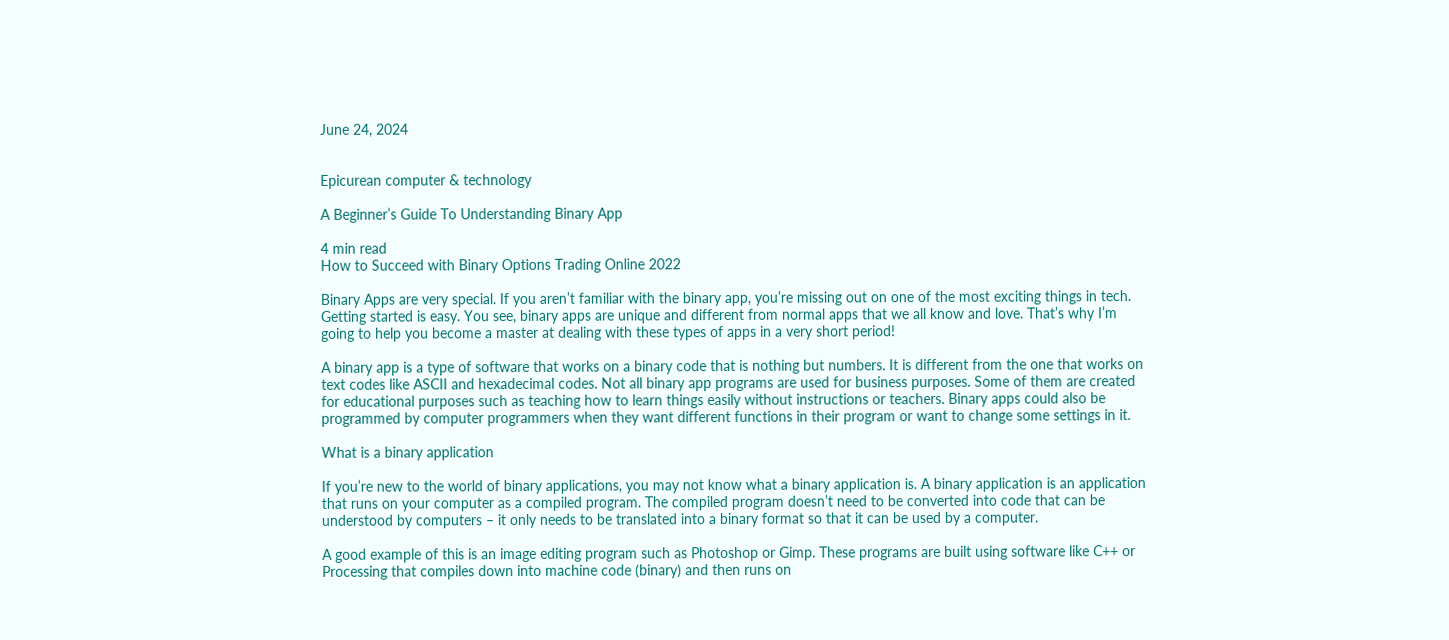June 24, 2024


Epicurean computer & technology

A Beginner’s Guide To Understanding Binary App

4 min read
How to Succeed with Binary Options Trading Online 2022

Binary Apps are very special. If you aren’t familiar with the binary app, you’re missing out on one of the most exciting things in tech. Getting started is easy. You see, binary apps are unique and different from normal apps that we all know and love. That’s why I’m going to help you become a master at dealing with these types of apps in a very short period!

A binary app is a type of software that works on a binary code that is nothing but numbers. It is different from the one that works on text codes like ASCII and hexadecimal codes. Not all binary app programs are used for business purposes. Some of them are created for educational purposes such as teaching how to learn things easily without instructions or teachers. Binary apps could also be programmed by computer programmers when they want different functions in their program or want to change some settings in it.

What is a binary application

If you’re new to the world of binary applications, you may not know what a binary application is. A binary application is an application that runs on your computer as a compiled program. The compiled program doesn’t need to be converted into code that can be understood by computers – it only needs to be translated into a binary format so that it can be used by a computer.

A good example of this is an image editing program such as Photoshop or Gimp. These programs are built using software like C++ or Processing that compiles down into machine code (binary) and then runs on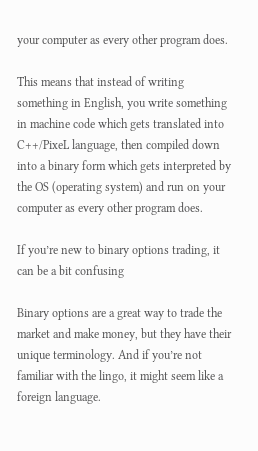your computer as every other program does.

This means that instead of writing something in English, you write something in machine code which gets translated into C++/PixeL language, then compiled down into a binary form which gets interpreted by the OS (operating system) and run on your computer as every other program does.

If you’re new to binary options trading, it can be a bit confusing

Binary options are a great way to trade the market and make money, but they have their unique terminology. And if you’re not familiar with the lingo, it might seem like a foreign language.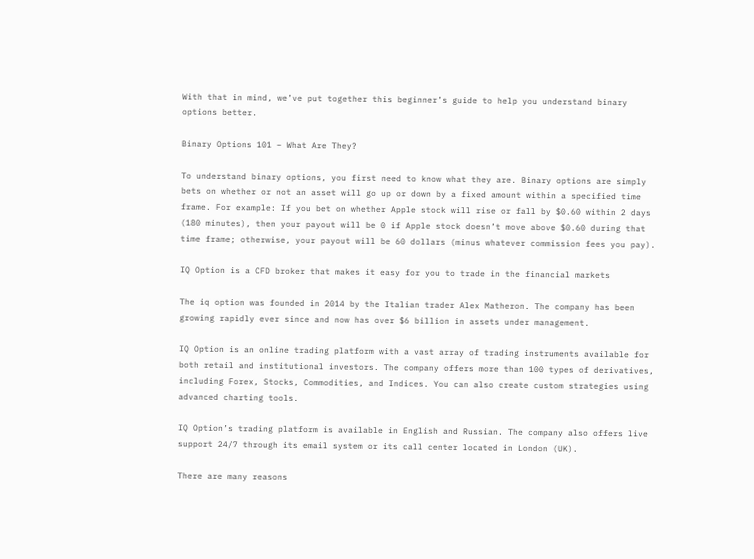With that in mind, we’ve put together this beginner’s guide to help you understand binary options better.

Binary Options 101 – What Are They?

To understand binary options, you first need to know what they are. Binary options are simply bets on whether or not an asset will go up or down by a fixed amount within a specified time frame. For example: If you bet on whether Apple stock will rise or fall by $0.60 within 2 days (180 minutes), then your payout will be 0 if Apple stock doesn’t move above $0.60 during that time frame; otherwise, your payout will be 60 dollars (minus whatever commission fees you pay).

IQ Option is a CFD broker that makes it easy for you to trade in the financial markets

The iq option was founded in 2014 by the Italian trader Alex Matheron. The company has been growing rapidly ever since and now has over $6 billion in assets under management.

IQ Option is an online trading platform with a vast array of trading instruments available for both retail and institutional investors. The company offers more than 100 types of derivatives, including Forex, Stocks, Commodities, and Indices. You can also create custom strategies using advanced charting tools.

IQ Option’s trading platform is available in English and Russian. The company also offers live support 24/7 through its email system or its call center located in London (UK).

There are many reasons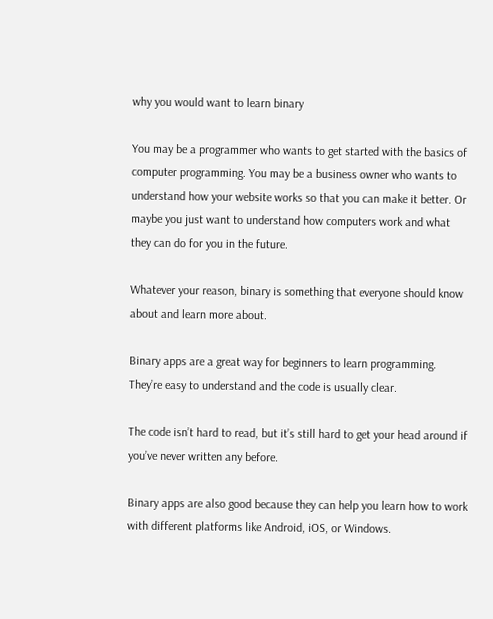why you would want to learn binary

You may be a programmer who wants to get started with the basics of computer programming. You may be a business owner who wants to understand how your website works so that you can make it better. Or maybe you just want to understand how computers work and what they can do for you in the future.

Whatever your reason, binary is something that everyone should know about and learn more about.

Binary apps are a great way for beginners to learn programming. They’re easy to understand and the code is usually clear.

The code isn’t hard to read, but it’s still hard to get your head around if you’ve never written any before.

Binary apps are also good because they can help you learn how to work with different platforms like Android, iOS, or Windows.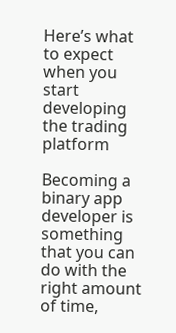Here’s what to expect when you start developing the trading platform

Becoming a binary app developer is something that you can do with the right amount of time,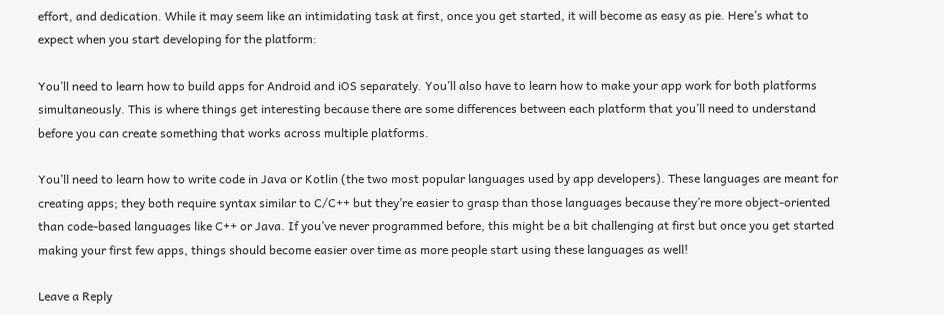effort, and dedication. While it may seem like an intimidating task at first, once you get started, it will become as easy as pie. Here’s what to expect when you start developing for the platform:

You’ll need to learn how to build apps for Android and iOS separately. You’ll also have to learn how to make your app work for both platforms simultaneously. This is where things get interesting because there are some differences between each platform that you’ll need to understand before you can create something that works across multiple platforms.

You’ll need to learn how to write code in Java or Kotlin (the two most popular languages used by app developers). These languages are meant for creating apps; they both require syntax similar to C/C++ but they’re easier to grasp than those languages because they’re more object-oriented than code-based languages like C++ or Java. If you’ve never programmed before, this might be a bit challenging at first but once you get started making your first few apps, things should become easier over time as more people start using these languages as well!

Leave a Reply